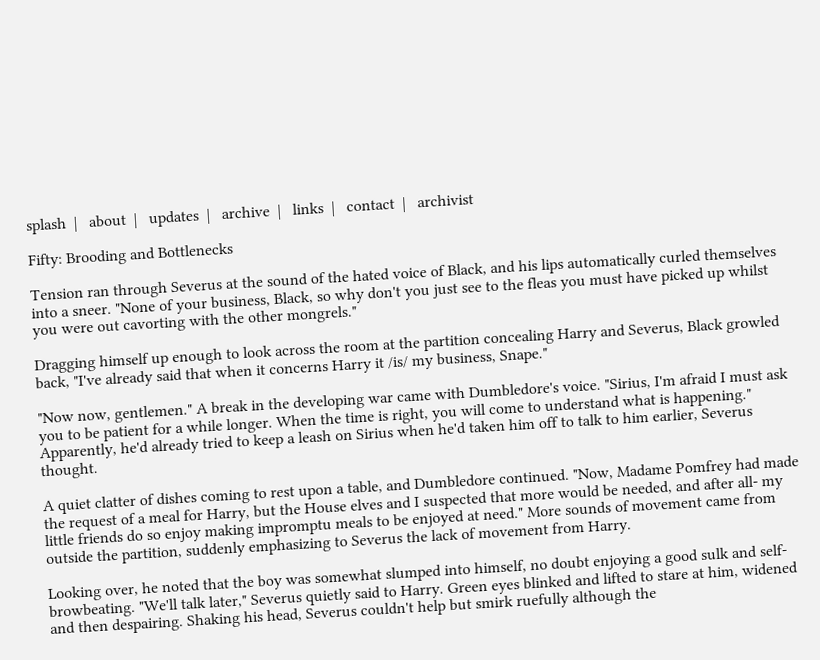splash  |   about  |   updates  |   archive  |   links  |   contact  |   archivist

Fifty: Brooding and Bottlenecks

Tension ran through Severus at the sound of the hated voice of Black, and his lips automatically curled themselves into a sneer. "None of your business, Black, so why don't you just see to the fleas you must have picked up whilst you were out cavorting with the other mongrels."

Dragging himself up enough to look across the room at the partition concealing Harry and Severus, Black growled back, "I've already said that when it concerns Harry it /is/ my business, Snape."

"Now now, gentlemen." A break in the developing war came with Dumbledore's voice. "Sirius, I'm afraid I must ask you to be patient for a while longer. When the time is right, you will come to understand what is happening." Apparently, he'd already tried to keep a leash on Sirius when he'd taken him off to talk to him earlier, Severus thought.

A quiet clatter of dishes coming to rest upon a table, and Dumbledore continued. "Now, Madame Pomfrey had made the request of a meal for Harry, but the House elves and I suspected that more would be needed, and after all- my little friends do so enjoy making impromptu meals to be enjoyed at need." More sounds of movement came from outside the partition, suddenly emphasizing to Severus the lack of movement from Harry.

Looking over, he noted that the boy was somewhat slumped into himself, no doubt enjoying a good sulk and self-browbeating. "We'll talk later," Severus quietly said to Harry. Green eyes blinked and lifted to stare at him, widened and then despairing. Shaking his head, Severus couldn't help but smirk ruefully although the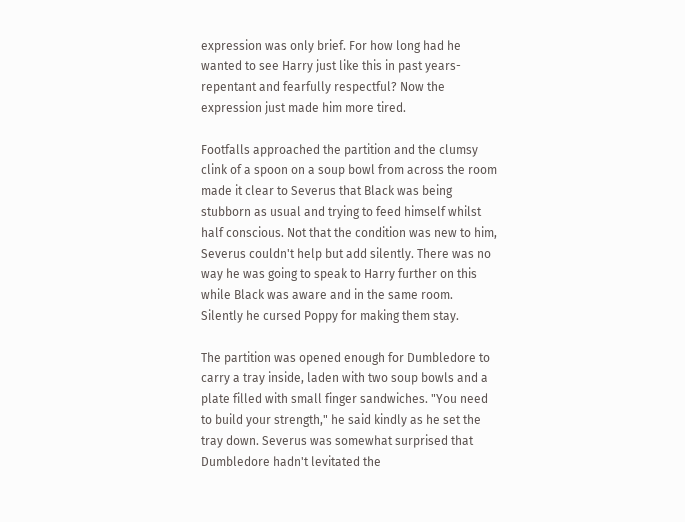expression was only brief. For how long had he wanted to see Harry just like this in past years- repentant and fearfully respectful? Now the expression just made him more tired.

Footfalls approached the partition and the clumsy clink of a spoon on a soup bowl from across the room made it clear to Severus that Black was being stubborn as usual and trying to feed himself whilst half conscious. Not that the condition was new to him, Severus couldn't help but add silently. There was no way he was going to speak to Harry further on this while Black was aware and in the same room. Silently he cursed Poppy for making them stay.

The partition was opened enough for Dumbledore to carry a tray inside, laden with two soup bowls and a plate filled with small finger sandwiches. "You need to build your strength," he said kindly as he set the tray down. Severus was somewhat surprised that Dumbledore hadn't levitated the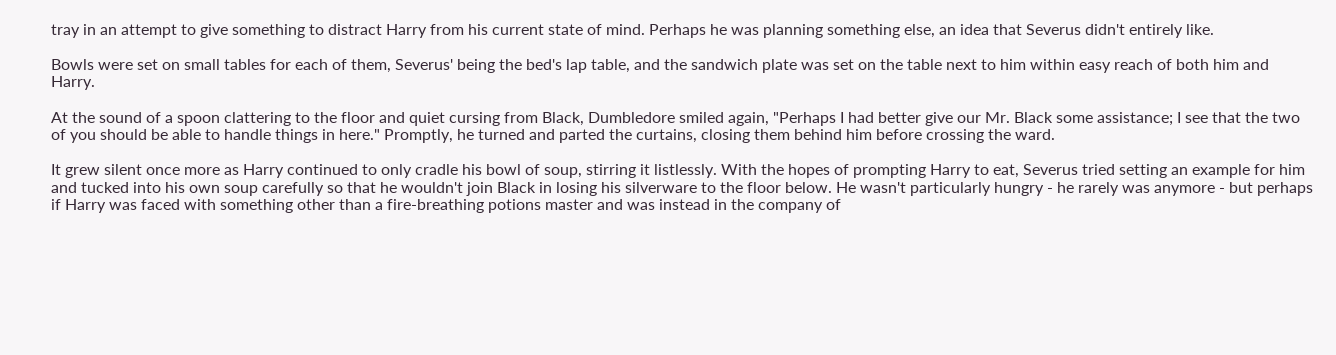tray in an attempt to give something to distract Harry from his current state of mind. Perhaps he was planning something else, an idea that Severus didn't entirely like.

Bowls were set on small tables for each of them, Severus' being the bed's lap table, and the sandwich plate was set on the table next to him within easy reach of both him and Harry.

At the sound of a spoon clattering to the floor and quiet cursing from Black, Dumbledore smiled again, "Perhaps I had better give our Mr. Black some assistance; I see that the two of you should be able to handle things in here." Promptly, he turned and parted the curtains, closing them behind him before crossing the ward.

It grew silent once more as Harry continued to only cradle his bowl of soup, stirring it listlessly. With the hopes of prompting Harry to eat, Severus tried setting an example for him and tucked into his own soup carefully so that he wouldn't join Black in losing his silverware to the floor below. He wasn't particularly hungry - he rarely was anymore - but perhaps if Harry was faced with something other than a fire-breathing potions master and was instead in the company of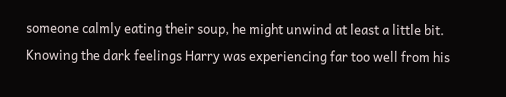someone calmly eating their soup, he might unwind at least a little bit. Knowing the dark feelings Harry was experiencing far too well from his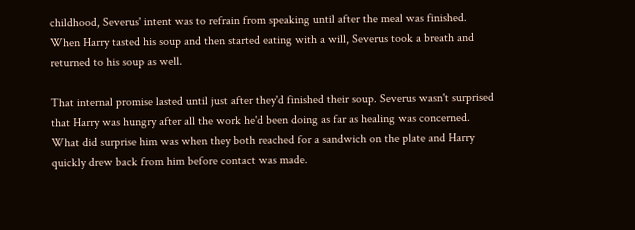childhood, Severus' intent was to refrain from speaking until after the meal was finished. When Harry tasted his soup and then started eating with a will, Severus took a breath and returned to his soup as well.

That internal promise lasted until just after they'd finished their soup. Severus wasn't surprised that Harry was hungry after all the work he'd been doing as far as healing was concerned. What did surprise him was when they both reached for a sandwich on the plate and Harry quickly drew back from him before contact was made.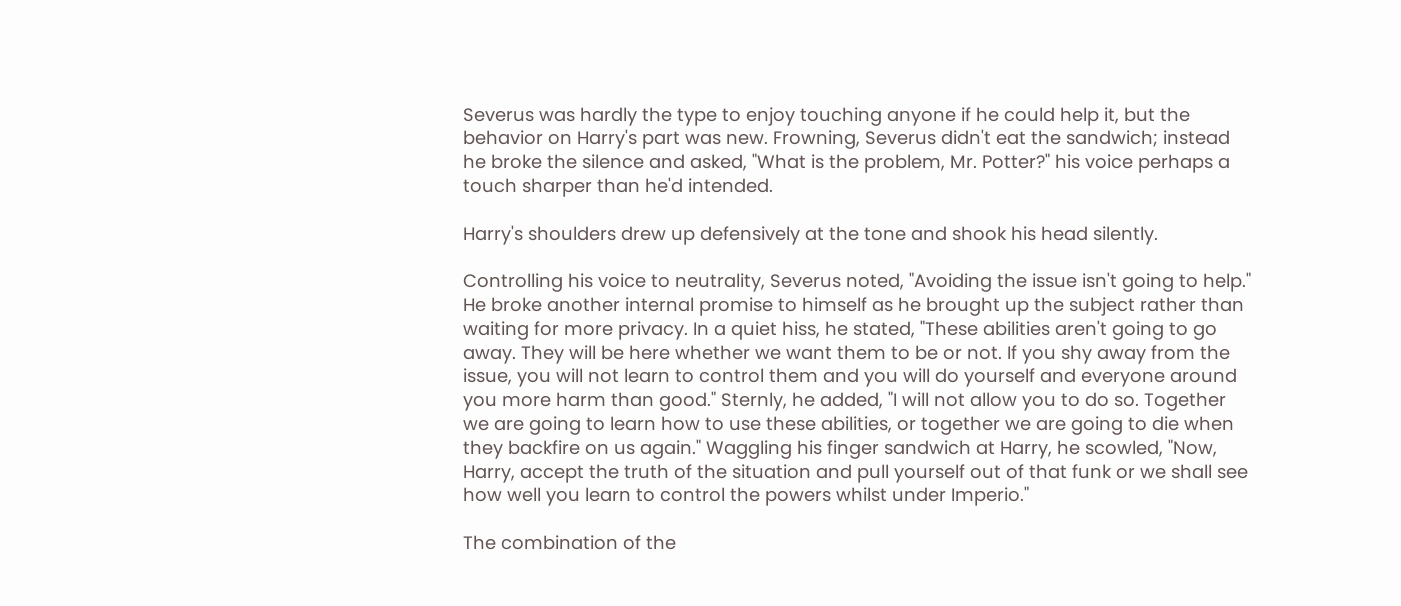Severus was hardly the type to enjoy touching anyone if he could help it, but the behavior on Harry's part was new. Frowning, Severus didn't eat the sandwich; instead he broke the silence and asked, "What is the problem, Mr. Potter?" his voice perhaps a touch sharper than he'd intended.

Harry's shoulders drew up defensively at the tone and shook his head silently.

Controlling his voice to neutrality, Severus noted, "Avoiding the issue isn't going to help." He broke another internal promise to himself as he brought up the subject rather than waiting for more privacy. In a quiet hiss, he stated, "These abilities aren't going to go away. They will be here whether we want them to be or not. If you shy away from the issue, you will not learn to control them and you will do yourself and everyone around you more harm than good." Sternly, he added, "I will not allow you to do so. Together we are going to learn how to use these abilities, or together we are going to die when they backfire on us again." Waggling his finger sandwich at Harry, he scowled, "Now, Harry, accept the truth of the situation and pull yourself out of that funk or we shall see how well you learn to control the powers whilst under Imperio."

The combination of the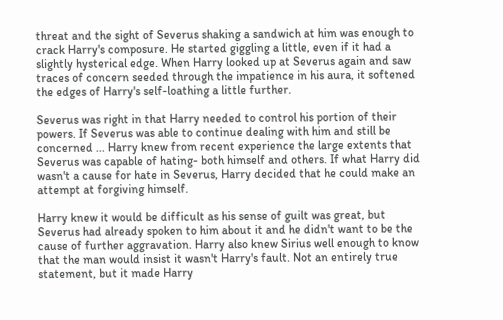threat and the sight of Severus shaking a sandwich at him was enough to crack Harry's composure. He started giggling a little, even if it had a slightly hysterical edge. When Harry looked up at Severus again and saw traces of concern seeded through the impatience in his aura, it softened the edges of Harry's self-loathing a little further.

Severus was right in that Harry needed to control his portion of their powers. If Severus was able to continue dealing with him and still be concerned ... Harry knew from recent experience the large extents that Severus was capable of hating- both himself and others. If what Harry did wasn't a cause for hate in Severus, Harry decided that he could make an attempt at forgiving himself.

Harry knew it would be difficult as his sense of guilt was great, but Severus had already spoken to him about it and he didn't want to be the cause of further aggravation. Harry also knew Sirius well enough to know that the man would insist it wasn't Harry's fault. Not an entirely true statement, but it made Harry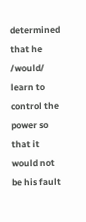determined that he /would/ learn to control the power so that it would not be his fault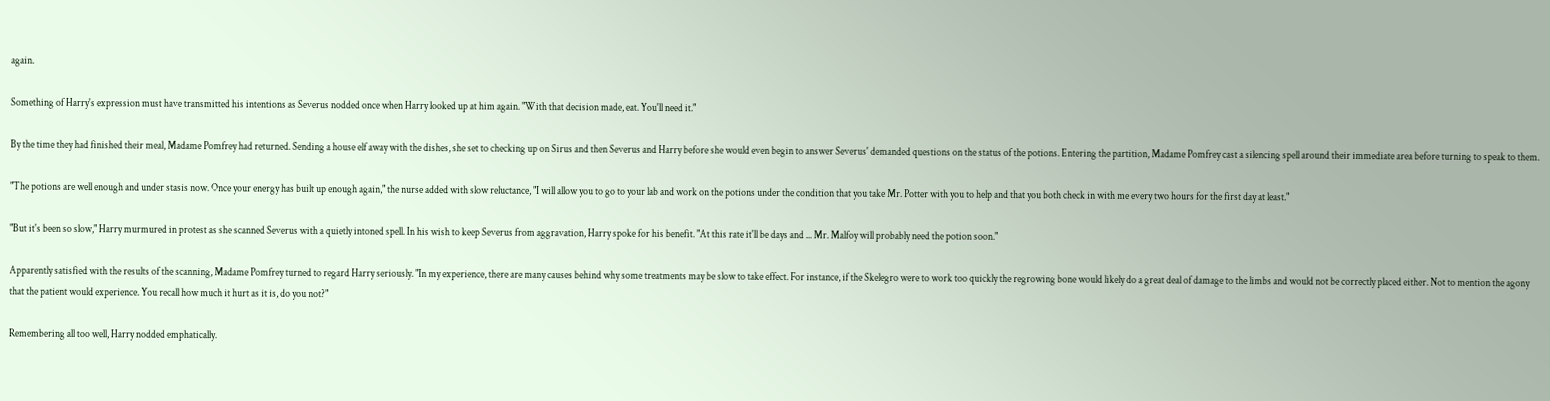again.

Something of Harry's expression must have transmitted his intentions as Severus nodded once when Harry looked up at him again. "With that decision made, eat. You'll need it."

By the time they had finished their meal, Madame Pomfrey had returned. Sending a house elf away with the dishes, she set to checking up on Sirus and then Severus and Harry before she would even begin to answer Severus' demanded questions on the status of the potions. Entering the partition, Madame Pomfrey cast a silencing spell around their immediate area before turning to speak to them.

"The potions are well enough and under stasis now. Once your energy has built up enough again," the nurse added with slow reluctance, "I will allow you to go to your lab and work on the potions under the condition that you take Mr. Potter with you to help and that you both check in with me every two hours for the first day at least."

"But it's been so slow," Harry murmured in protest as she scanned Severus with a quietly intoned spell. In his wish to keep Severus from aggravation, Harry spoke for his benefit. "At this rate it'll be days and ... Mr. Malfoy will probably need the potion soon."

Apparently satisfied with the results of the scanning, Madame Pomfrey turned to regard Harry seriously. "In my experience, there are many causes behind why some treatments may be slow to take effect. For instance, if the Skelegro were to work too quickly the regrowing bone would likely do a great deal of damage to the limbs and would not be correctly placed either. Not to mention the agony that the patient would experience. You recall how much it hurt as it is, do you not?"

Remembering all too well, Harry nodded emphatically.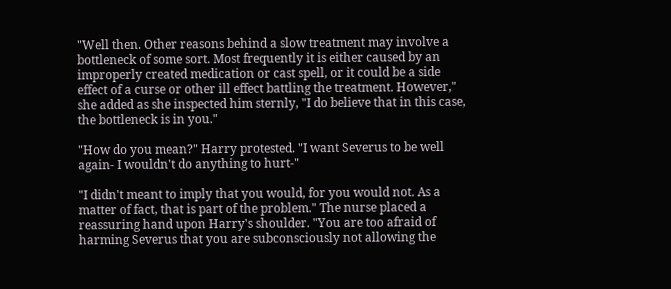"Well then. Other reasons behind a slow treatment may involve a bottleneck of some sort. Most frequently it is either caused by an improperly created medication or cast spell, or it could be a side effect of a curse or other ill effect battling the treatment. However," she added as she inspected him sternly, "I do believe that in this case, the bottleneck is in you."

"How do you mean?" Harry protested. "I want Severus to be well again- I wouldn't do anything to hurt-"

"I didn't meant to imply that you would, for you would not. As a matter of fact, that is part of the problem." The nurse placed a reassuring hand upon Harry's shoulder. "You are too afraid of harming Severus that you are subconsciously not allowing the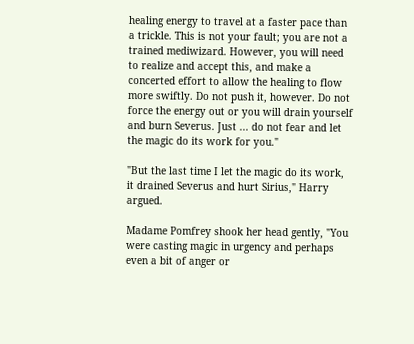healing energy to travel at a faster pace than a trickle. This is not your fault; you are not a trained mediwizard. However, you will need to realize and accept this, and make a concerted effort to allow the healing to flow more swiftly. Do not push it, however. Do not force the energy out or you will drain yourself and burn Severus. Just ... do not fear and let the magic do its work for you."

"But the last time I let the magic do its work, it drained Severus and hurt Sirius," Harry argued.

Madame Pomfrey shook her head gently, "You were casting magic in urgency and perhaps even a bit of anger or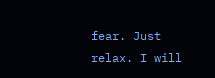fear. Just relax. I will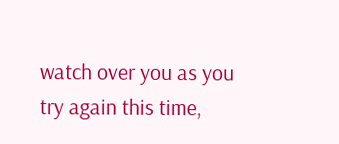watch over you as you try again this time,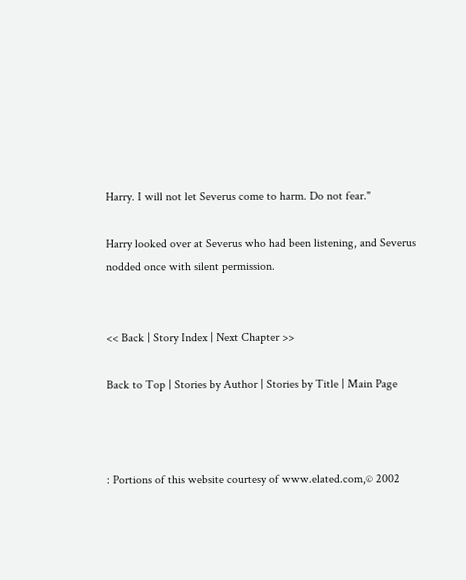Harry. I will not let Severus come to harm. Do not fear."

Harry looked over at Severus who had been listening, and Severus nodded once with silent permission.


<< Back | Story Index | Next Chapter >>

Back to Top | Stories by Author | Stories by Title | Main Page



: Portions of this website courtesy of www.elated.com,© 2002